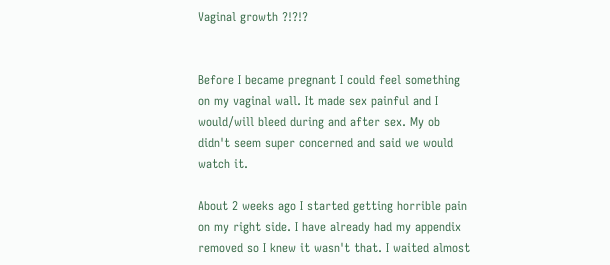Vaginal growth ?!?!?


Before I became pregnant I could feel something on my vaginal wall. It made sex painful and I would/will bleed during and after sex. My ob didn't seem super concerned and said we would watch it.

About 2 weeks ago I started getting horrible pain on my right side. I have already had my appendix removed so I knew it wasn't that. I waited almost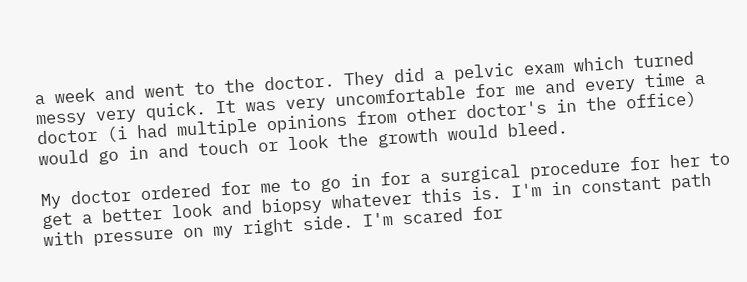a week and went to the doctor. They did a pelvic exam which turned messy very quick. It was very uncomfortable for me and every time a doctor (i had multiple opinions from other doctor's in the office) would go in and touch or look the growth would bleed.

My doctor ordered for me to go in for a surgical procedure for her to get a better look and biopsy whatever this is. I'm in constant path with pressure on my right side. I'm scared for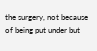the surgery, not because of being put under but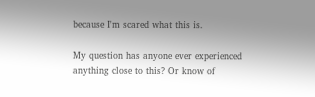because I'm scared what this is.

My question has anyone ever experienced anything close to this? Or know of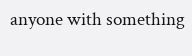anyone with something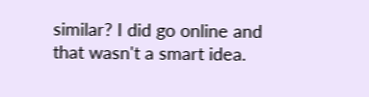similar? I did go online and that wasn't a smart idea.